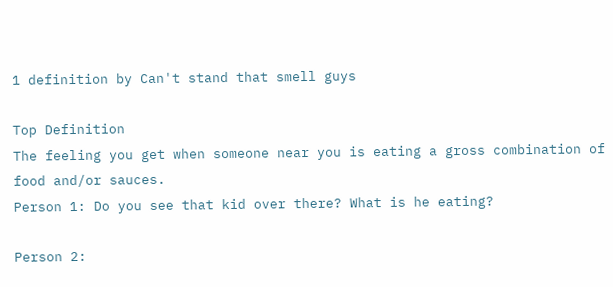1 definition by Can't stand that smell guys

Top Definition
The feeling you get when someone near you is eating a gross combination of food and/or sauces.
Person 1: Do you see that kid over there? What is he eating?

Person 2: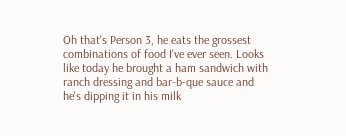Oh that's Person 3, he eats the grossest combinations of food I've ever seen. Looks like today he brought a ham sandwich with ranch dressing and bar-b-que sauce and he's dipping it in his milk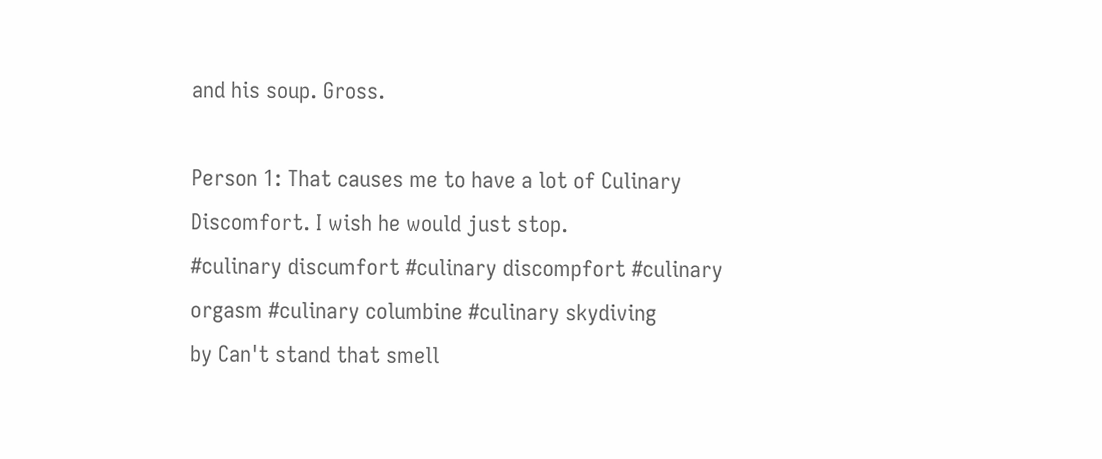and his soup. Gross.

Person 1: That causes me to have a lot of Culinary Discomfort. I wish he would just stop.
#culinary discumfort #culinary discompfort #culinary orgasm #culinary columbine #culinary skydiving
by Can't stand that smell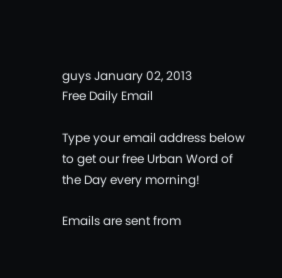guys January 02, 2013
Free Daily Email

Type your email address below to get our free Urban Word of the Day every morning!

Emails are sent from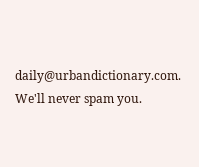daily@urbandictionary.com. We'll never spam you.